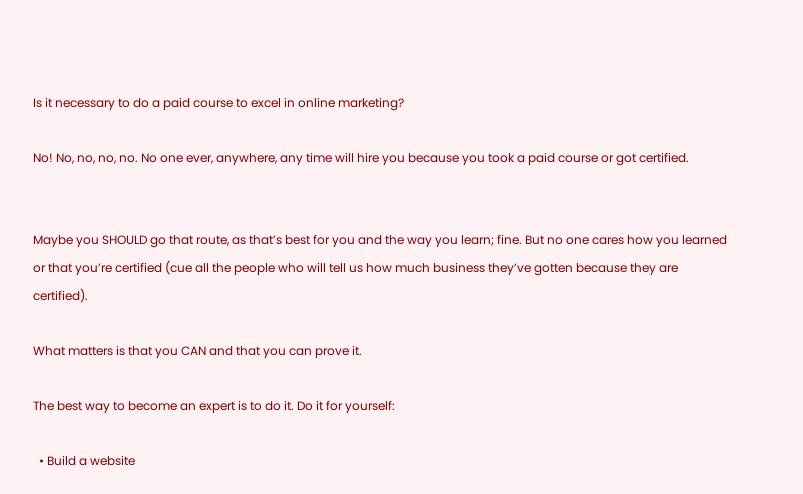Is it necessary to do a paid course to excel in online marketing?

No! No, no, no, no. No one ever, anywhere, any time will hire you because you took a paid course or got certified.


Maybe you SHOULD go that route, as that’s best for you and the way you learn; fine. But no one cares how you learned or that you’re certified (cue all the people who will tell us how much business they’ve gotten because they are certified).

What matters is that you CAN and that you can prove it.

The best way to become an expert is to do it. Do it for yourself:

  • Build a website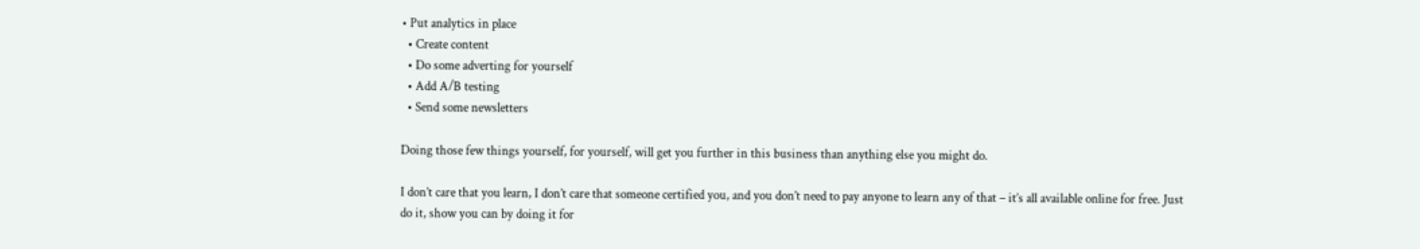• Put analytics in place
  • Create content
  • Do some adverting for yourself
  • Add A/B testing
  • Send some newsletters

Doing those few things yourself, for yourself, will get you further in this business than anything else you might do.

I don’t care that you learn, I don’t care that someone certified you, and you don’t need to pay anyone to learn any of that – it’s all available online for free. Just do it, show you can by doing it for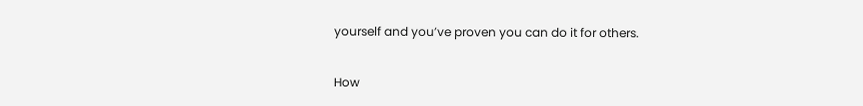yourself and you’ve proven you can do it for others.

How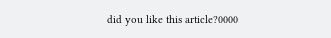did you like this article?0000